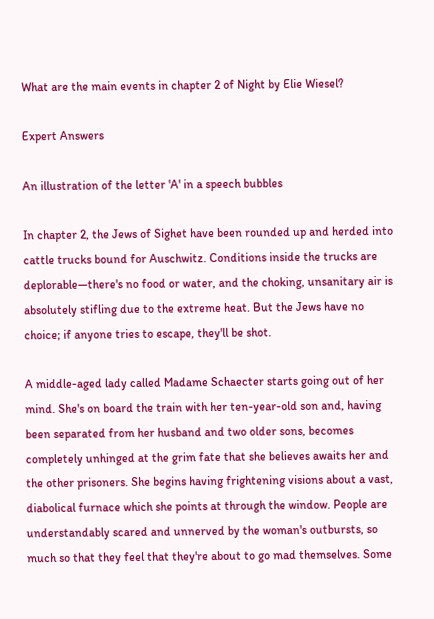What are the main events in chapter 2 of Night by Elie Wiesel?

Expert Answers

An illustration of the letter 'A' in a speech bubbles

In chapter 2, the Jews of Sighet have been rounded up and herded into cattle trucks bound for Auschwitz. Conditions inside the trucks are deplorable—there's no food or water, and the choking, unsanitary air is absolutely stifling due to the extreme heat. But the Jews have no choice; if anyone tries to escape, they'll be shot.

A middle-aged lady called Madame Schaecter starts going out of her mind. She's on board the train with her ten-year-old son and, having been separated from her husband and two older sons, becomes completely unhinged at the grim fate that she believes awaits her and the other prisoners. She begins having frightening visions about a vast, diabolical furnace which she points at through the window. People are understandably scared and unnerved by the woman's outbursts, so much so that they feel that they're about to go mad themselves. Some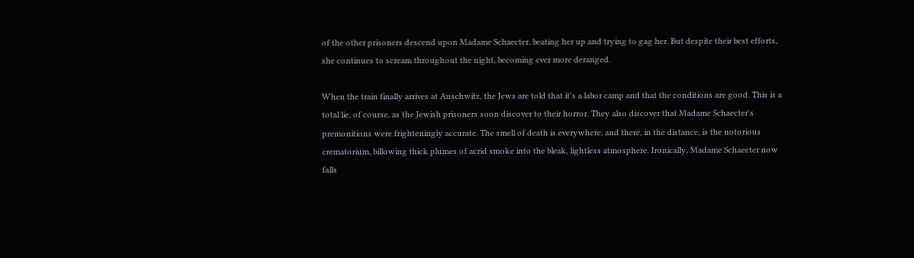of the other prisoners descend upon Madame Schaecter, beating her up and trying to gag her. But despite their best efforts, she continues to scream throughout the night, becoming ever more deranged.

When the train finally arrives at Auschwitz, the Jews are told that it's a labor camp and that the conditions are good. This is a total lie, of course, as the Jewish prisoners soon discover to their horror. They also discover that Madame Schaecter's premonitions were frighteningly accurate. The smell of death is everywhere, and there, in the distance, is the notorious crematorium, billowing thick plumes of acrid smoke into the bleak, lightless atmosphere. Ironically, Madame Schaecter now falls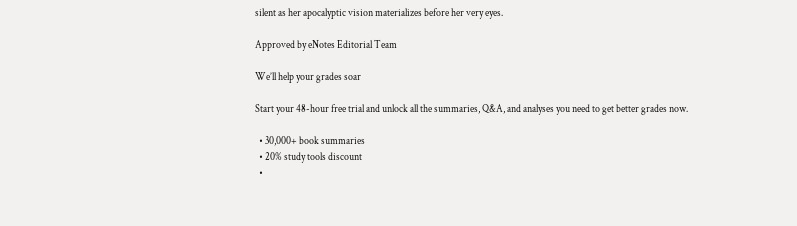silent as her apocalyptic vision materializes before her very eyes.

Approved by eNotes Editorial Team

We’ll help your grades soar

Start your 48-hour free trial and unlock all the summaries, Q&A, and analyses you need to get better grades now.

  • 30,000+ book summaries
  • 20% study tools discount
  •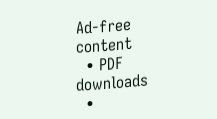Ad-free content
  • PDF downloads
  •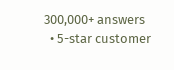300,000+ answers
  • 5-star customer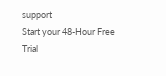support
Start your 48-Hour Free Trial